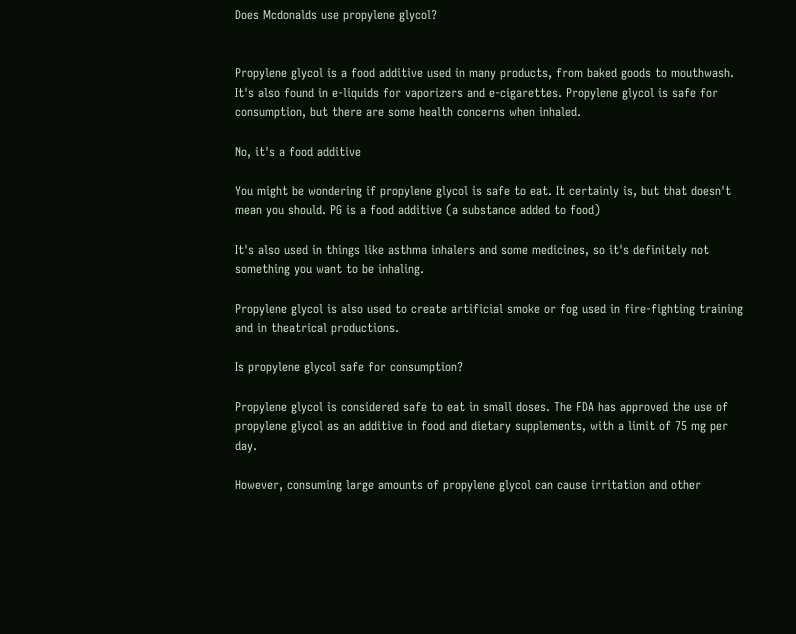Does Mcdonalds use propylene glycol?


Propylene glycol is a food additive used in many products, from baked goods to mouthwash. It's also found in e-liquids for vaporizers and e-cigarettes. Propylene glycol is safe for consumption, but there are some health concerns when inhaled.

No, it's a food additive

You might be wondering if propylene glycol is safe to eat. It certainly is, but that doesn't mean you should. PG is a food additive (a substance added to food)

It's also used in things like asthma inhalers and some medicines, so it's definitely not something you want to be inhaling.

Propylene glycol is also used to create artificial smoke or fog used in fire-fighting training and in theatrical productions.

Is propylene glycol safe for consumption?

Propylene glycol is considered safe to eat in small doses. The FDA has approved the use of propylene glycol as an additive in food and dietary supplements, with a limit of 75 mg per day.

However, consuming large amounts of propylene glycol can cause irritation and other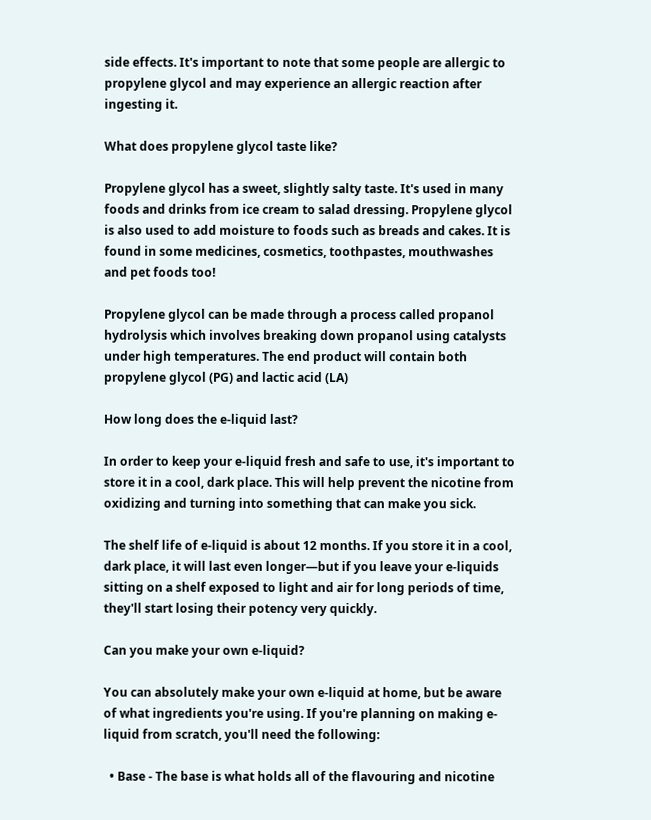side effects. It's important to note that some people are allergic to propylene glycol and may experience an allergic reaction after ingesting it.

What does propylene glycol taste like?

Propylene glycol has a sweet, slightly salty taste. It's used in many foods and drinks from ice cream to salad dressing. Propylene glycol is also used to add moisture to foods such as breads and cakes. It is found in some medicines, cosmetics, toothpastes, mouthwashes and pet foods too!

Propylene glycol can be made through a process called propanol hydrolysis which involves breaking down propanol using catalysts under high temperatures. The end product will contain both propylene glycol (PG) and lactic acid (LA)

How long does the e-liquid last?

In order to keep your e-liquid fresh and safe to use, it's important to store it in a cool, dark place. This will help prevent the nicotine from oxidizing and turning into something that can make you sick.

The shelf life of e-liquid is about 12 months. If you store it in a cool, dark place, it will last even longer—but if you leave your e-liquids sitting on a shelf exposed to light and air for long periods of time, they'll start losing their potency very quickly.

Can you make your own e-liquid?

You can absolutely make your own e-liquid at home, but be aware of what ingredients you're using. If you're planning on making e-liquid from scratch, you'll need the following:

  • Base - The base is what holds all of the flavouring and nicotine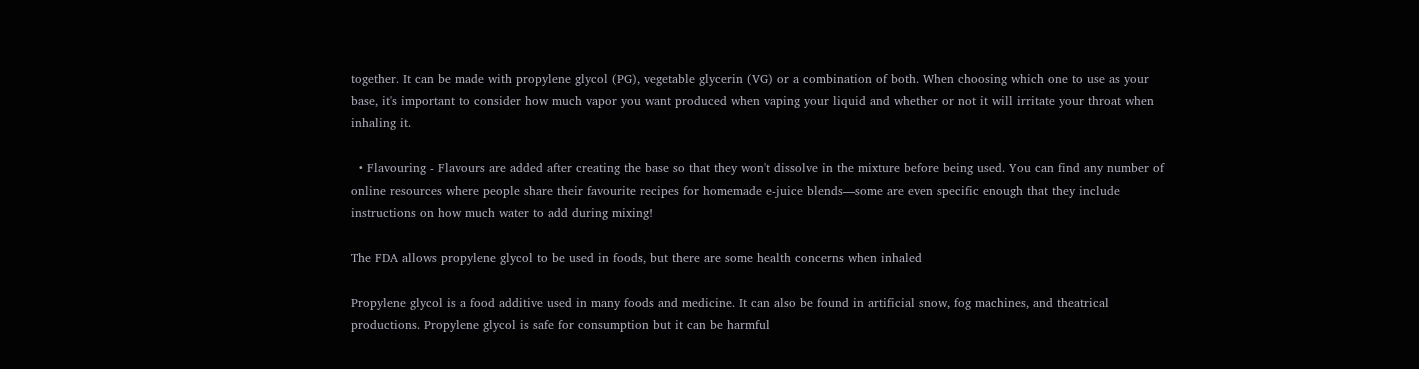together. It can be made with propylene glycol (PG), vegetable glycerin (VG) or a combination of both. When choosing which one to use as your base, it's important to consider how much vapor you want produced when vaping your liquid and whether or not it will irritate your throat when inhaling it.

  • Flavouring - Flavours are added after creating the base so that they won't dissolve in the mixture before being used. You can find any number of online resources where people share their favourite recipes for homemade e-juice blends—some are even specific enough that they include instructions on how much water to add during mixing!

The FDA allows propylene glycol to be used in foods, but there are some health concerns when inhaled

Propylene glycol is a food additive used in many foods and medicine. It can also be found in artificial snow, fog machines, and theatrical productions. Propylene glycol is safe for consumption but it can be harmful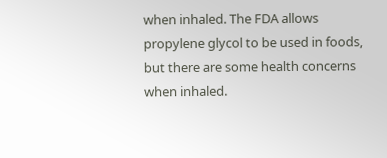when inhaled. The FDA allows propylene glycol to be used in foods, but there are some health concerns when inhaled.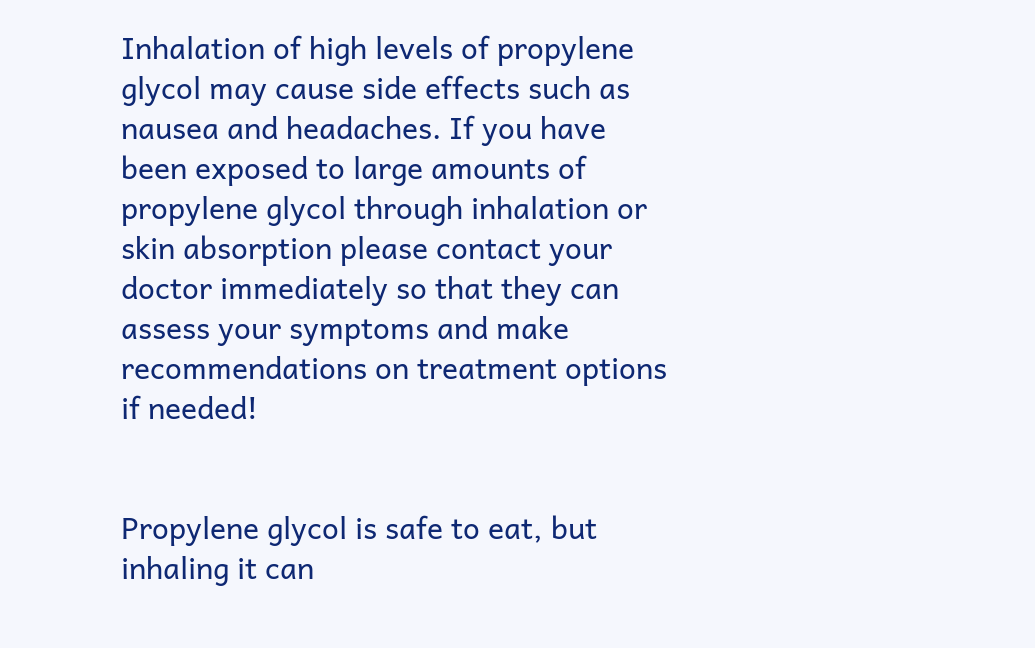Inhalation of high levels of propylene glycol may cause side effects such as nausea and headaches. If you have been exposed to large amounts of propylene glycol through inhalation or skin absorption please contact your doctor immediately so that they can assess your symptoms and make recommendations on treatment options if needed!


Propylene glycol is safe to eat, but inhaling it can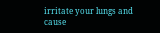irritate your lungs and cause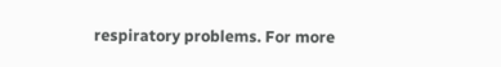respiratory problems. For more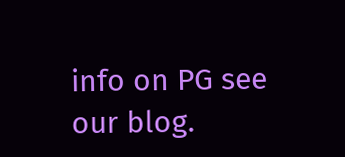info on PG see our blog.